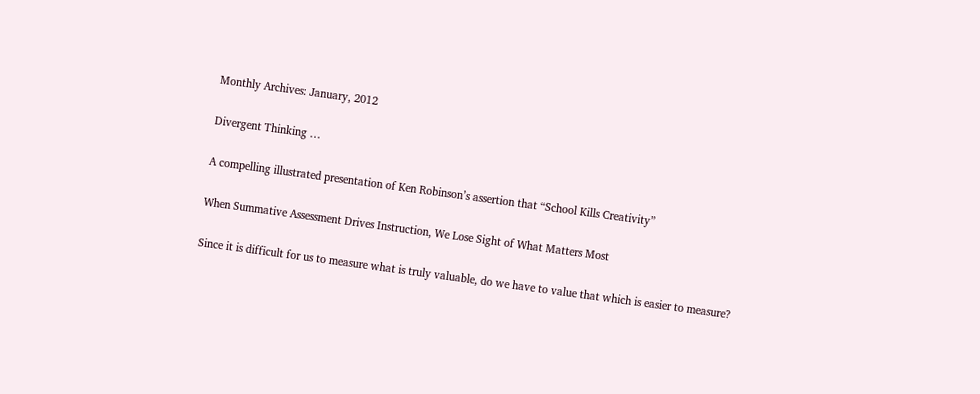Monthly Archives: January, 2012

Divergent Thinking …

A compelling illustrated presentation of Ken Robinson’s assertion that “School Kills Creativity”

When Summative Assessment Drives Instruction, We Lose Sight of What Matters Most

Since it is difficult for us to measure what is truly valuable, do we have to value that which is easier to measure?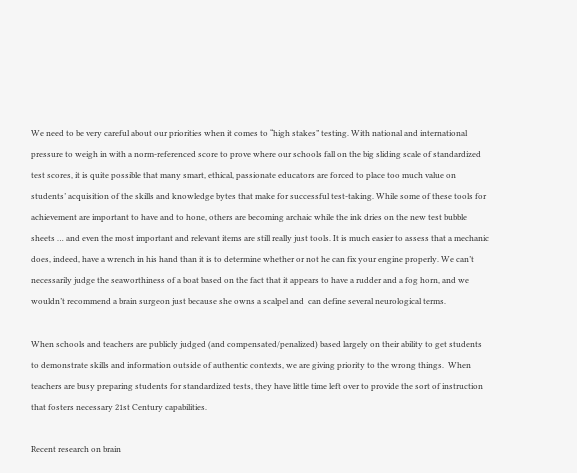We need to be very careful about our priorities when it comes to “high stakes” testing. With national and international pressure to weigh in with a norm-referenced score to prove where our schools fall on the big sliding scale of standardized test scores, it is quite possible that many smart, ethical, passionate educators are forced to place too much value on students’ acquisition of the skills and knowledge bytes that make for successful test-taking. While some of these tools for achievement are important to have and to hone, others are becoming archaic while the ink dries on the new test bubble sheets … and even the most important and relevant items are still really just tools. It is much easier to assess that a mechanic does, indeed, have a wrench in his hand than it is to determine whether or not he can fix your engine properly. We can’t necessarily judge the seaworthiness of a boat based on the fact that it appears to have a rudder and a fog horn, and we wouldn’t recommend a brain surgeon just because she owns a scalpel and  can define several neurological terms.

When schools and teachers are publicly judged (and compensated/penalized) based largely on their ability to get students to demonstrate skills and information outside of authentic contexts, we are giving priority to the wrong things.  When teachers are busy preparing students for standardized tests, they have little time left over to provide the sort of instruction that fosters necessary 21st Century capabilities.

Recent research on brain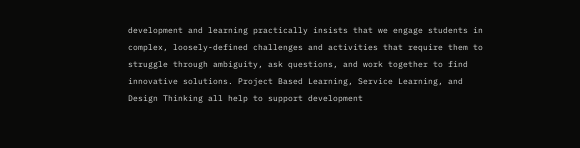development and learning practically insists that we engage students in complex, loosely-defined challenges and activities that require them to struggle through ambiguity, ask questions, and work together to find innovative solutions. Project Based Learning, Service Learning, and Design Thinking all help to support development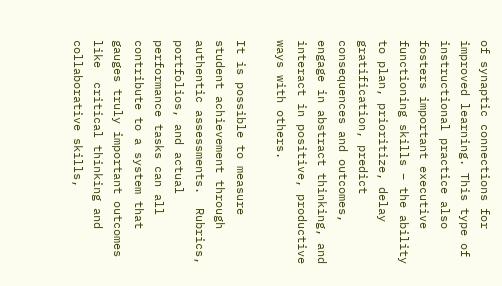of synaptic connections for improved learning. This type of instructional practice also fosters important executive functioning skills – the ability to plan, prioritize, delay gratification, predict consequences and outcomes, engage in abstract thinking, and interact in positive, productive ways with others.

It is possible to measure student achievement through authentic assessments.  Rubrics, portfolios, and actual performance tasks can all contribute to a system that gauges truly important outcomes like  critical thinking and collaborative skills,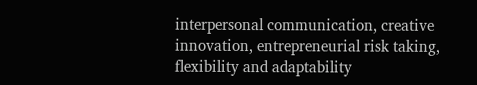interpersonal communication, creative innovation, entrepreneurial risk taking, flexibility and adaptability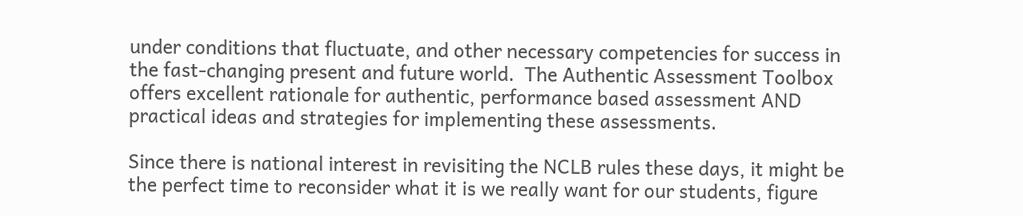under conditions that fluctuate, and other necessary competencies for success in the fast-changing present and future world.  The Authentic Assessment Toolbox offers excellent rationale for authentic, performance based assessment AND practical ideas and strategies for implementing these assessments.

Since there is national interest in revisiting the NCLB rules these days, it might be the perfect time to reconsider what it is we really want for our students, figure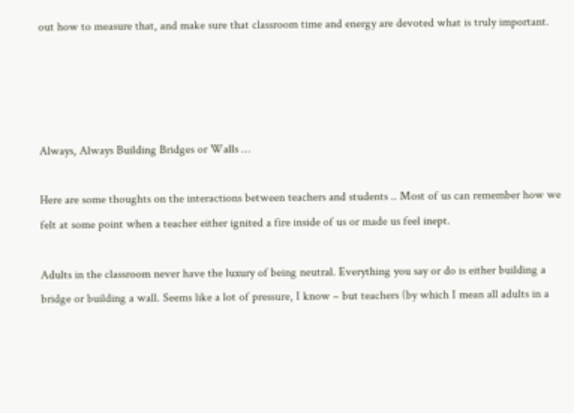out how to measure that, and make sure that classroom time and energy are devoted what is truly important.




Always, Always Building Bridges or Walls …

Here are some thoughts on the interactions between teachers and students .. Most of us can remember how we felt at some point when a teacher either ignited a fire inside of us or made us feel inept.

Adults in the classroom never have the luxury of being neutral. Everything you say or do is either building a bridge or building a wall. Seems like a lot of pressure, I know – but teachers (by which I mean all adults in a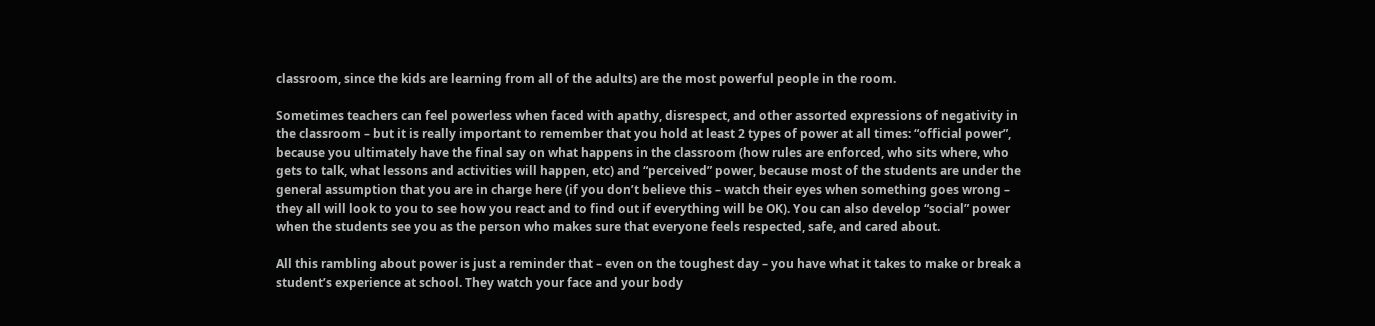classroom, since the kids are learning from all of the adults) are the most powerful people in the room.

Sometimes teachers can feel powerless when faced with apathy, disrespect, and other assorted expressions of negativity in the classroom – but it is really important to remember that you hold at least 2 types of power at all times: “official power”, because you ultimately have the final say on what happens in the classroom (how rules are enforced, who sits where, who gets to talk, what lessons and activities will happen, etc) and “perceived” power, because most of the students are under the general assumption that you are in charge here (if you don’t believe this – watch their eyes when something goes wrong – they all will look to you to see how you react and to find out if everything will be OK). You can also develop “social” power when the students see you as the person who makes sure that everyone feels respected, safe, and cared about.

All this rambling about power is just a reminder that – even on the toughest day – you have what it takes to make or break a student’s experience at school. They watch your face and your body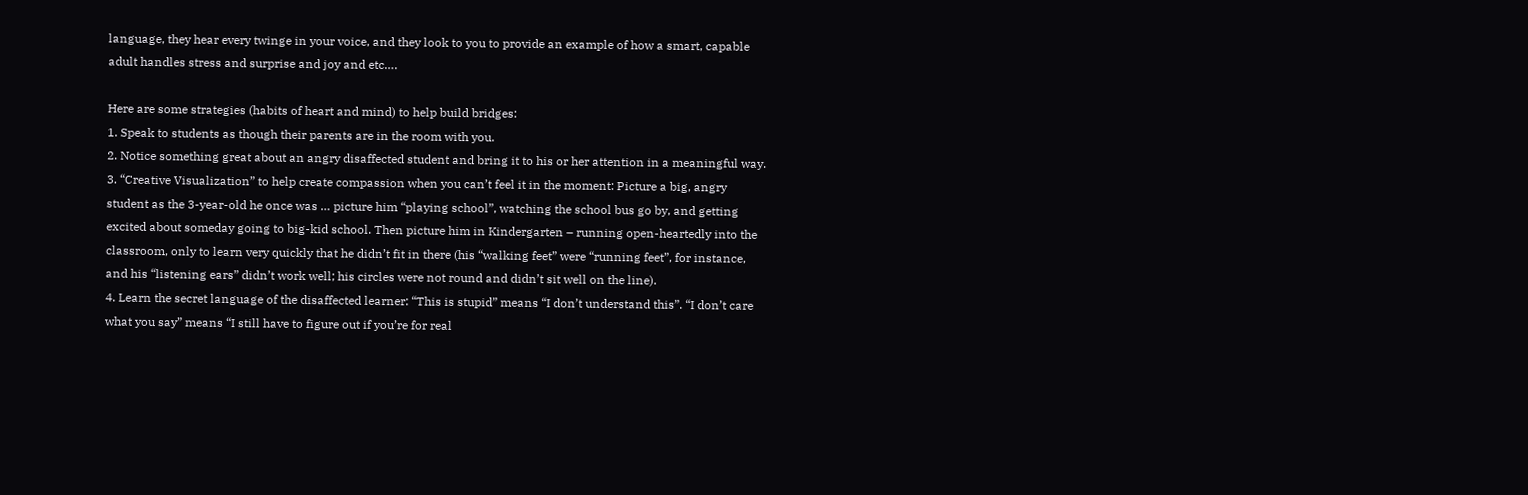language, they hear every twinge in your voice, and they look to you to provide an example of how a smart, capable adult handles stress and surprise and joy and etc….

Here are some strategies (habits of heart and mind) to help build bridges:
1. Speak to students as though their parents are in the room with you.
2. Notice something great about an angry disaffected student and bring it to his or her attention in a meaningful way.
3. “Creative Visualization” to help create compassion when you can’t feel it in the moment: Picture a big, angry student as the 3-year-old he once was … picture him “playing school”, watching the school bus go by, and getting excited about someday going to big-kid school. Then picture him in Kindergarten – running open-heartedly into the classroom, only to learn very quickly that he didn’t fit in there (his “walking feet” were “running feet”, for instance, and his “listening ears” didn’t work well; his circles were not round and didn’t sit well on the line).
4. Learn the secret language of the disaffected learner: “This is stupid” means “I don’t understand this”. “I don’t care what you say” means “I still have to figure out if you’re for real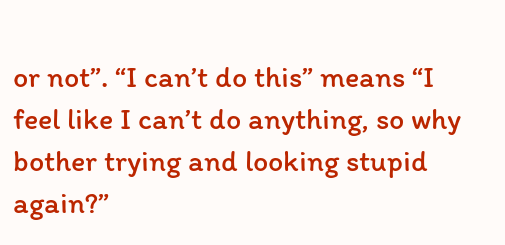or not”. “I can’t do this” means “I feel like I can’t do anything, so why bother trying and looking stupid again?”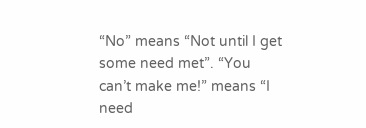“No” means “Not until I get some need met”. “You can’t make me!” means “I need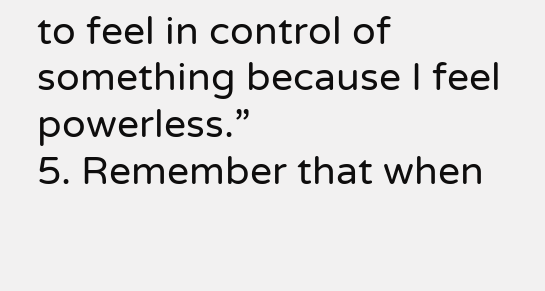to feel in control of something because I feel powerless.”
5. Remember that when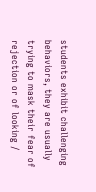students exhibit challenging behaviors, they are usually trying to mask their fear of rejection or of looking /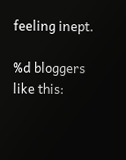feeling inept.

%d bloggers like this: